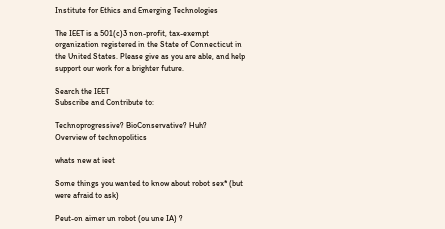Institute for Ethics and Emerging Technologies

The IEET is a 501(c)3 non-profit, tax-exempt organization registered in the State of Connecticut in the United States. Please give as you are able, and help support our work for a brighter future.

Search the IEET
Subscribe and Contribute to:

Technoprogressive? BioConservative? Huh?
Overview of technopolitics

whats new at ieet

Some things you wanted to know about robot sex* (but were afraid to ask)

Peut-on aimer un robot (ou une IA) ?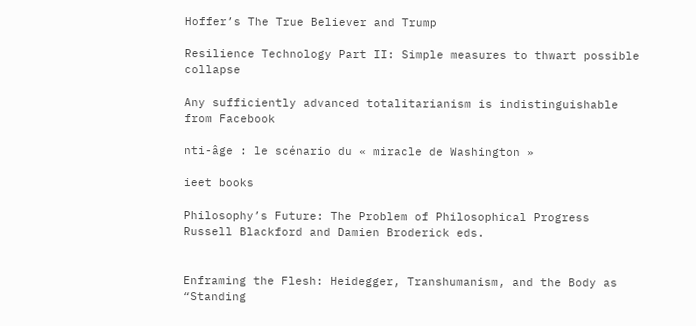Hoffer’s The True Believer and Trump

Resilience Technology Part II: Simple measures to thwart possible collapse

Any sufficiently advanced totalitarianism is indistinguishable from Facebook

nti-âge : le scénario du « miracle de Washington »

ieet books

Philosophy’s Future: The Problem of Philosophical Progress
Russell Blackford and Damien Broderick eds.


Enframing the Flesh: Heidegger, Transhumanism, and the Body as “Standing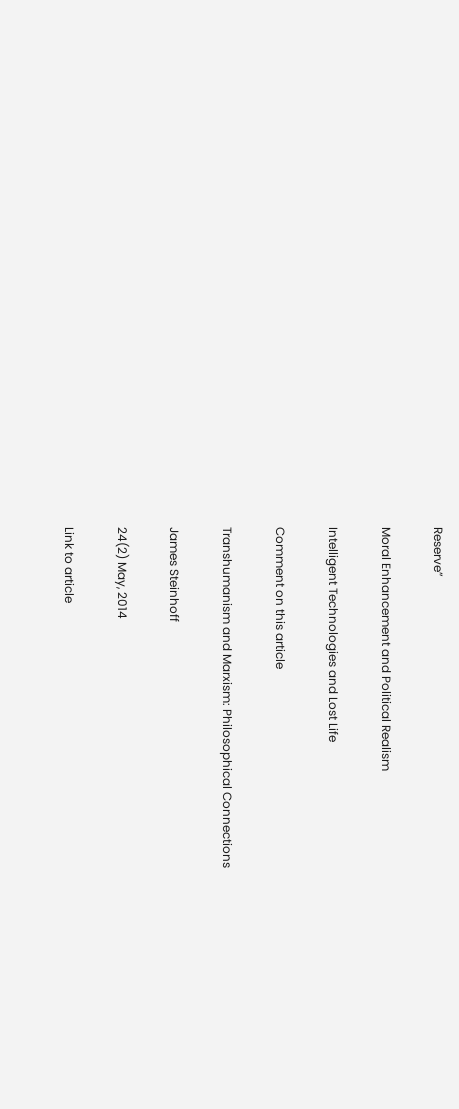Reserve”

Moral Enhancement and Political Realism

Intelligent Technologies and Lost Life

Comment on this article

Transhumanism and Marxism: Philosophical Connections

James Steinhoff

24(2) May, 2014

Link to article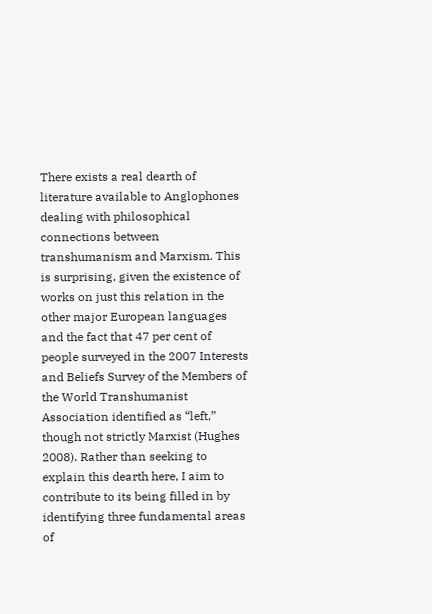There exists a real dearth of literature available to Anglophones dealing with philosophical connections between transhumanism and Marxism. This is surprising, given the existence of works on just this relation in the other major European languages and the fact that 47 per cent of people surveyed in the 2007 Interests and Beliefs Survey of the Members of the World Transhumanist Association identified as “left,” though not strictly Marxist (Hughes 2008). Rather than seeking to explain this dearth here, I aim to contribute to its being filled in by identifying three fundamental areas of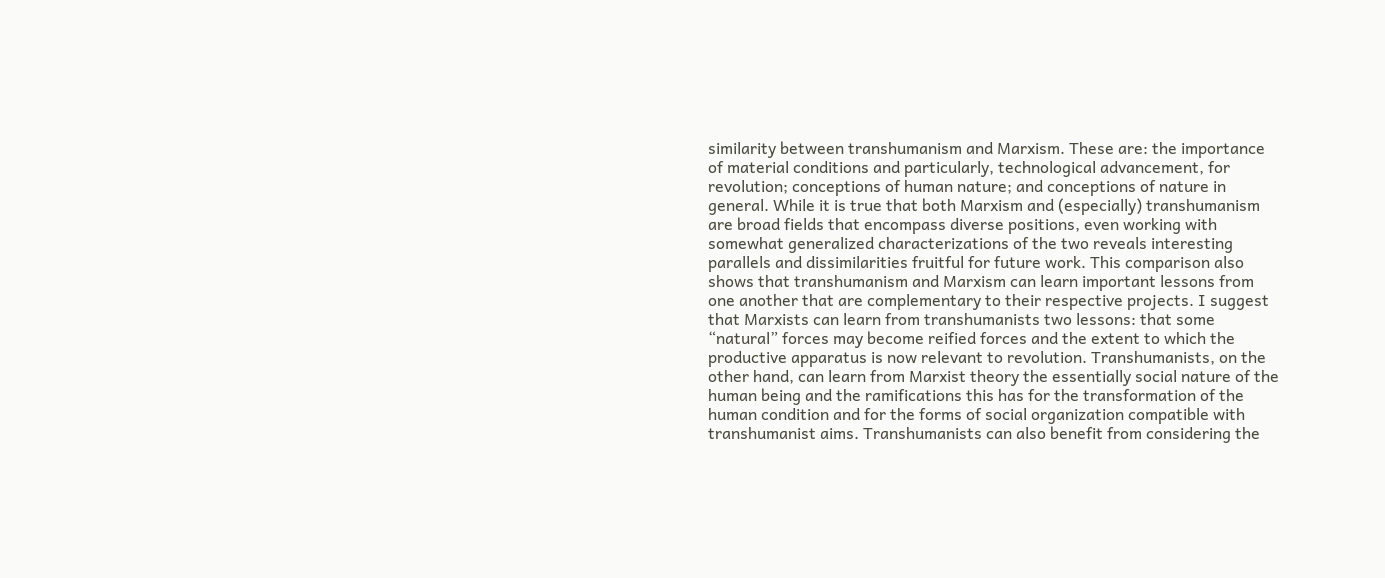similarity between transhumanism and Marxism. These are: the importance of material conditions and particularly, technological advancement, for revolution; conceptions of human nature; and conceptions of nature in general. While it is true that both Marxism and (especially) transhumanism are broad fields that encompass diverse positions, even working with somewhat generalized characterizations of the two reveals interesting parallels and dissimilarities fruitful for future work. This comparison also shows that transhumanism and Marxism can learn important lessons from one another that are complementary to their respective projects. I suggest that Marxists can learn from transhumanists two lessons: that some “natural” forces may become reified forces and the extent to which the productive apparatus is now relevant to revolution. Transhumanists, on the other hand, can learn from Marxist theory the essentially social nature of the human being and the ramifications this has for the transformation of the human condition and for the forms of social organization compatible with transhumanist aims. Transhumanists can also benefit from considering the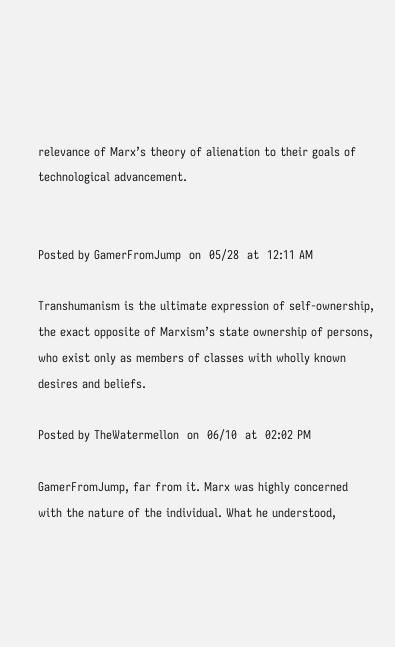relevance of Marx’s theory of alienation to their goals of technological advancement.


Posted by GamerFromJump  on  05/28  at  12:11 AM

Transhumanism is the ultimate expression of self-ownership, the exact opposite of Marxism’s state ownership of persons, who exist only as members of classes with wholly known desires and beliefs.

Posted by TheWatermellon  on  06/10  at  02:02 PM

GamerFromJump, far from it. Marx was highly concerned with the nature of the individual. What he understood,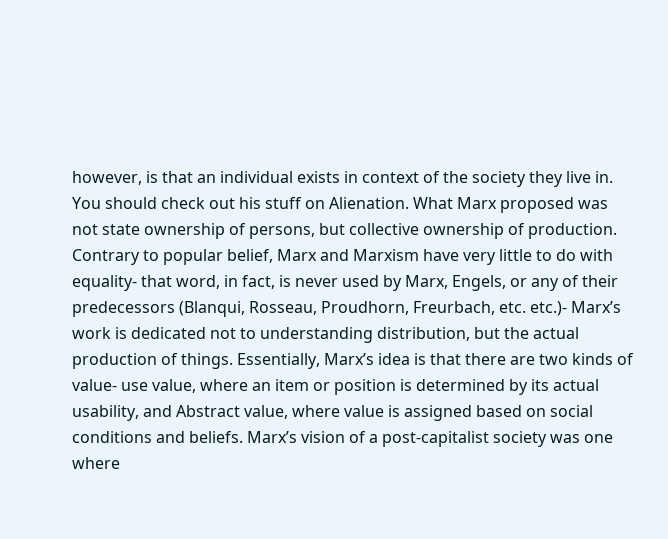however, is that an individual exists in context of the society they live in. You should check out his stuff on Alienation. What Marx proposed was not state ownership of persons, but collective ownership of production. Contrary to popular belief, Marx and Marxism have very little to do with equality- that word, in fact, is never used by Marx, Engels, or any of their predecessors (Blanqui, Rosseau, Proudhorn, Freurbach, etc. etc.)- Marx’s work is dedicated not to understanding distribution, but the actual production of things. Essentially, Marx’s idea is that there are two kinds of value- use value, where an item or position is determined by its actual usability, and Abstract value, where value is assigned based on social conditions and beliefs. Marx’s vision of a post-capitalist society was one where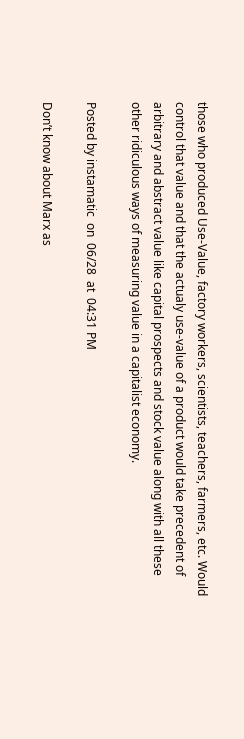those who produced Use-Value, factory workers, scientists, teachers, farmers, etc. Would control that value and that the actualy use-value of a product would take precedent of arbitrary and abstract value like capital prospects and stock value along with all these other ridiculous ways of measuring value in a capitalist economy.

Posted by instamatic  on  06/28  at  04:31 PM

Don’t know about Marx as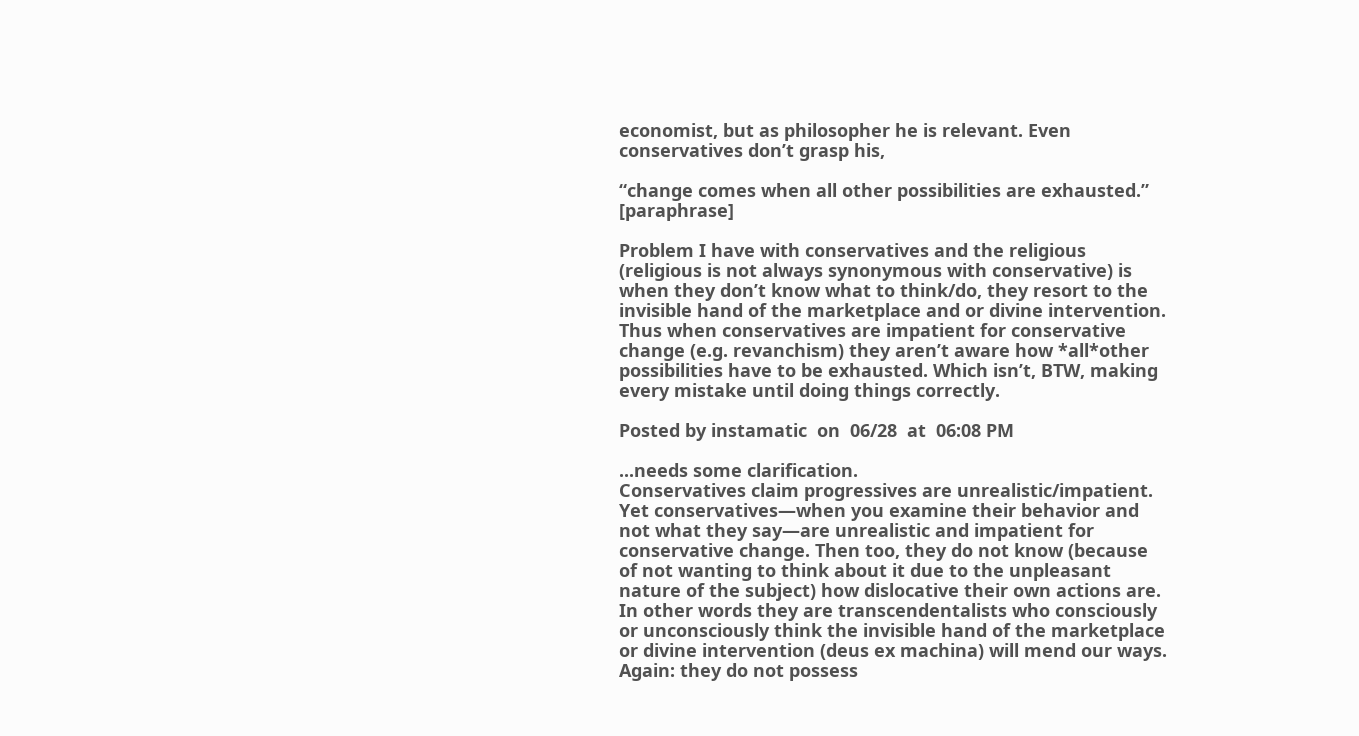economist, but as philosopher he is relevant. Even conservatives don’t grasp his,

“change comes when all other possibilities are exhausted.” [paraphrase]

Problem I have with conservatives and the religious (religious is not always synonymous with conservative) is when they don’t know what to think/do, they resort to the invisible hand of the marketplace and or divine intervention. Thus when conservatives are impatient for conservative change (e.g. revanchism) they aren’t aware how *all*other possibilities have to be exhausted. Which isn’t, BTW, making every mistake until doing things correctly.

Posted by instamatic  on  06/28  at  06:08 PM

...needs some clarification.
Conservatives claim progressives are unrealistic/impatient. Yet conservatives—when you examine their behavior and not what they say—are unrealistic and impatient for conservative change. Then too, they do not know (because of not wanting to think about it due to the unpleasant nature of the subject) how dislocative their own actions are. In other words they are transcendentalists who consciously or unconsciously think the invisible hand of the marketplace or divine intervention (deus ex machina) will mend our ways.
Again: they do not possess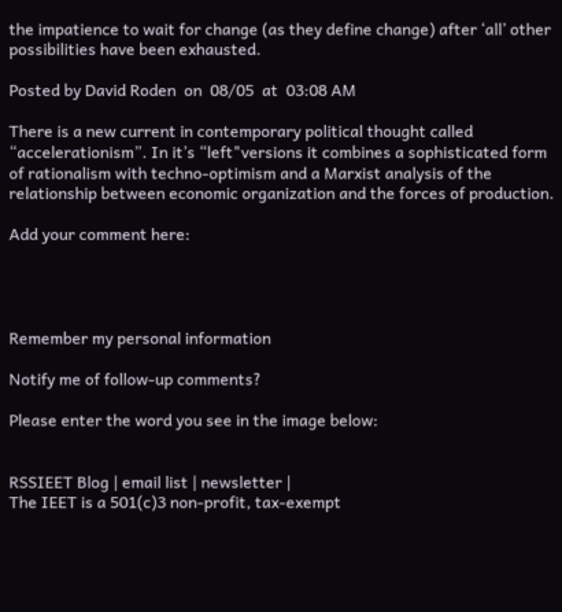the impatience to wait for change (as they define change) after ‘all’ other possibilities have been exhausted.

Posted by David Roden  on  08/05  at  03:08 AM

There is a new current in contemporary political thought called “accelerationism”. In it’s “left"versions it combines a sophisticated form of rationalism with techno-optimism and a Marxist analysis of the relationship between economic organization and the forces of production.

Add your comment here:




Remember my personal information

Notify me of follow-up comments?

Please enter the word you see in the image below:


RSSIEET Blog | email list | newsletter |
The IEET is a 501(c)3 non-profit, tax-exempt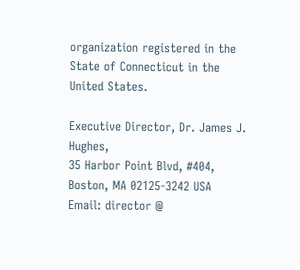organization registered in the State of Connecticut in the United States.

Executive Director, Dr. James J. Hughes,
35 Harbor Point Blvd, #404, Boston, MA 02125-3242 USA
Email: director @